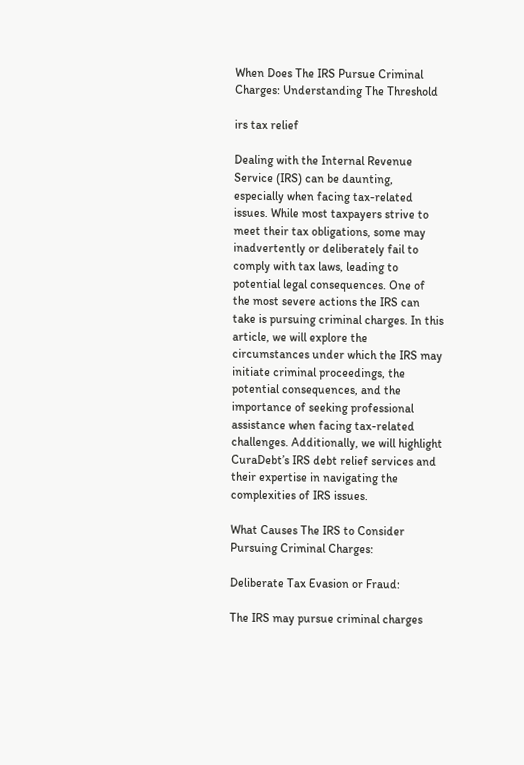When Does The IRS Pursue Criminal Charges: Understanding The Threshold

irs tax relief

Dealing with the Internal Revenue Service (IRS) can be daunting, especially when facing tax-related issues. While most taxpayers strive to meet their tax obligations, some may inadvertently or deliberately fail to comply with tax laws, leading to potential legal consequences. One of the most severe actions the IRS can take is pursuing criminal charges. In this article, we will explore the circumstances under which the IRS may initiate criminal proceedings, the potential consequences, and the importance of seeking professional assistance when facing tax-related challenges. Additionally, we will highlight CuraDebt’s IRS debt relief services and their expertise in navigating the complexities of IRS issues.

What Causes The IRS to Consider Pursuing Criminal Charges:

Deliberate Tax Evasion or Fraud:

The IRS may pursue criminal charges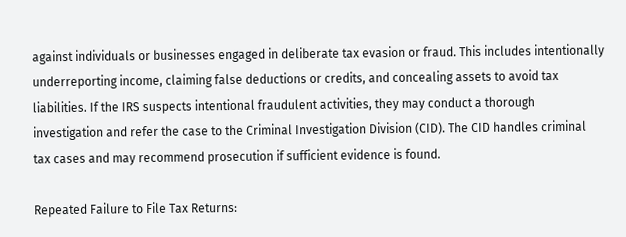against individuals or businesses engaged in deliberate tax evasion or fraud. This includes intentionally underreporting income, claiming false deductions or credits, and concealing assets to avoid tax liabilities. If the IRS suspects intentional fraudulent activities, they may conduct a thorough investigation and refer the case to the Criminal Investigation Division (CID). The CID handles criminal tax cases and may recommend prosecution if sufficient evidence is found.

Repeated Failure to File Tax Returns: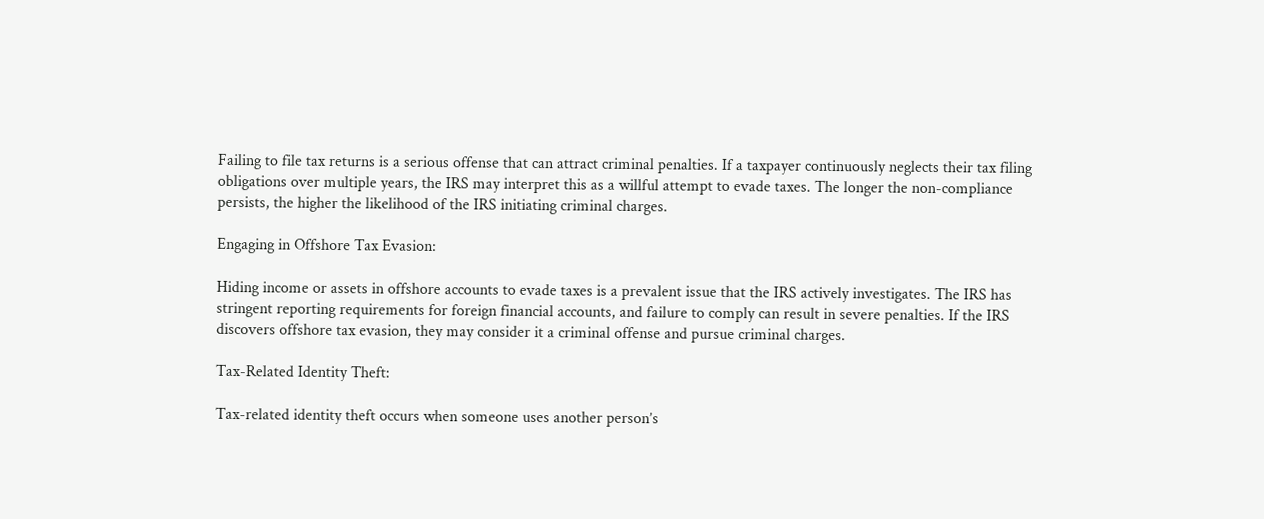Failing to file tax returns is a serious offense that can attract criminal penalties. If a taxpayer continuously neglects their tax filing obligations over multiple years, the IRS may interpret this as a willful attempt to evade taxes. The longer the non-compliance persists, the higher the likelihood of the IRS initiating criminal charges.

Engaging in Offshore Tax Evasion:

Hiding income or assets in offshore accounts to evade taxes is a prevalent issue that the IRS actively investigates. The IRS has stringent reporting requirements for foreign financial accounts, and failure to comply can result in severe penalties. If the IRS discovers offshore tax evasion, they may consider it a criminal offense and pursue criminal charges.

Tax-Related Identity Theft:

Tax-related identity theft occurs when someone uses another person’s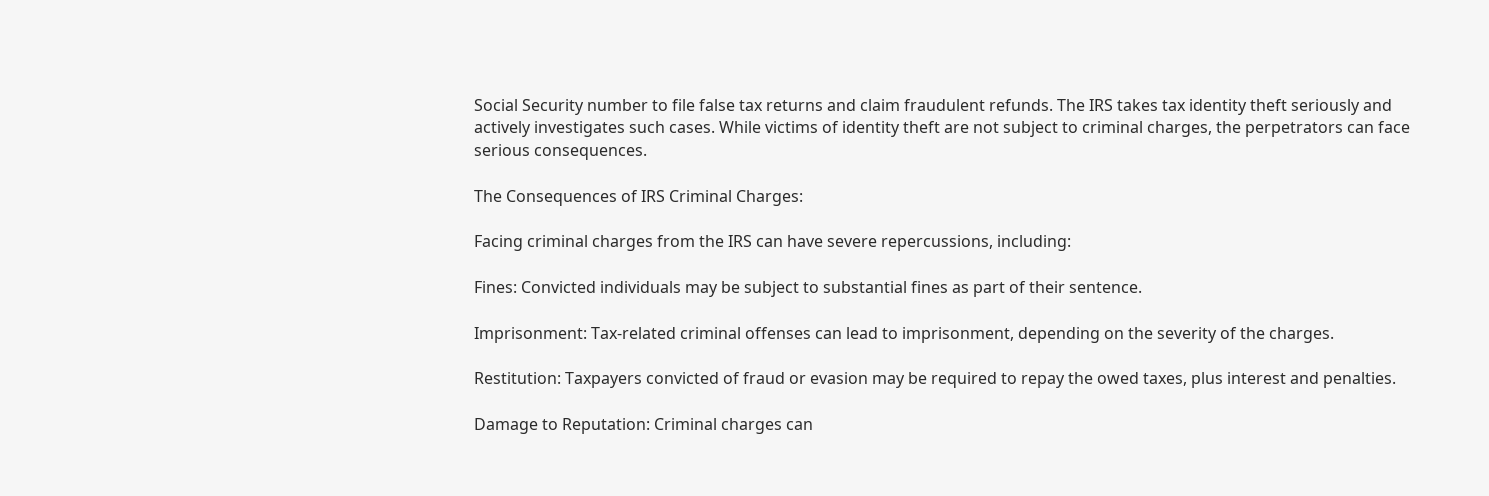Social Security number to file false tax returns and claim fraudulent refunds. The IRS takes tax identity theft seriously and actively investigates such cases. While victims of identity theft are not subject to criminal charges, the perpetrators can face serious consequences.

The Consequences of IRS Criminal Charges:

Facing criminal charges from the IRS can have severe repercussions, including:

Fines: Convicted individuals may be subject to substantial fines as part of their sentence.

Imprisonment: Tax-related criminal offenses can lead to imprisonment, depending on the severity of the charges.

Restitution: Taxpayers convicted of fraud or evasion may be required to repay the owed taxes, plus interest and penalties.

Damage to Reputation: Criminal charges can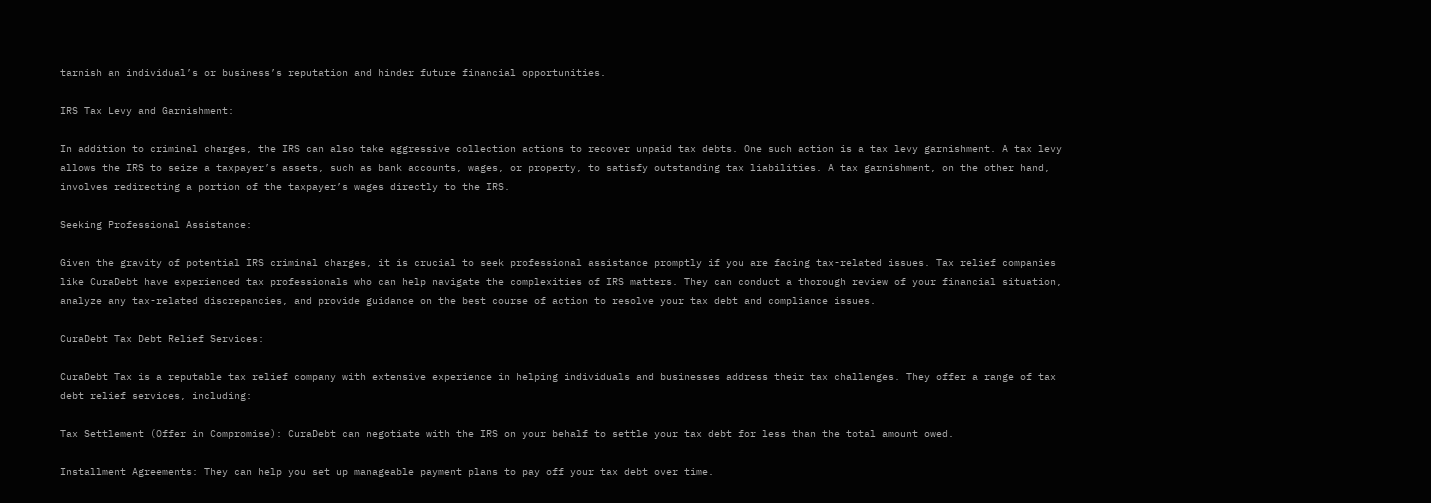tarnish an individual’s or business’s reputation and hinder future financial opportunities.

IRS Tax Levy and Garnishment:

In addition to criminal charges, the IRS can also take aggressive collection actions to recover unpaid tax debts. One such action is a tax levy garnishment. A tax levy allows the IRS to seize a taxpayer’s assets, such as bank accounts, wages, or property, to satisfy outstanding tax liabilities. A tax garnishment, on the other hand, involves redirecting a portion of the taxpayer’s wages directly to the IRS.

Seeking Professional Assistance:

Given the gravity of potential IRS criminal charges, it is crucial to seek professional assistance promptly if you are facing tax-related issues. Tax relief companies like CuraDebt have experienced tax professionals who can help navigate the complexities of IRS matters. They can conduct a thorough review of your financial situation, analyze any tax-related discrepancies, and provide guidance on the best course of action to resolve your tax debt and compliance issues.

CuraDebt Tax Debt Relief Services:

CuraDebt Tax is a reputable tax relief company with extensive experience in helping individuals and businesses address their tax challenges. They offer a range of tax debt relief services, including:

Tax Settlement (Offer in Compromise): CuraDebt can negotiate with the IRS on your behalf to settle your tax debt for less than the total amount owed.

Installment Agreements: They can help you set up manageable payment plans to pay off your tax debt over time.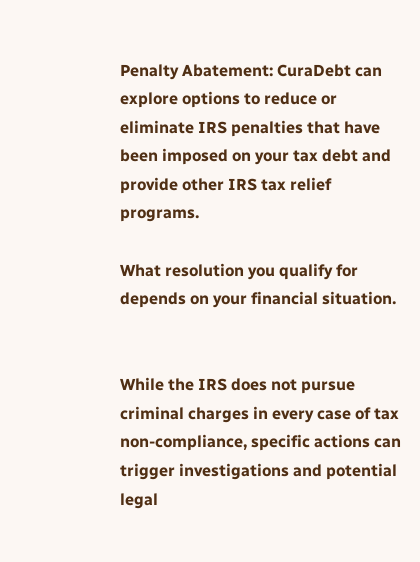Penalty Abatement: CuraDebt can explore options to reduce or eliminate IRS penalties that have been imposed on your tax debt and provide other IRS tax relief programs.

What resolution you qualify for depends on your financial situation.


While the IRS does not pursue criminal charges in every case of tax non-compliance, specific actions can trigger investigations and potential legal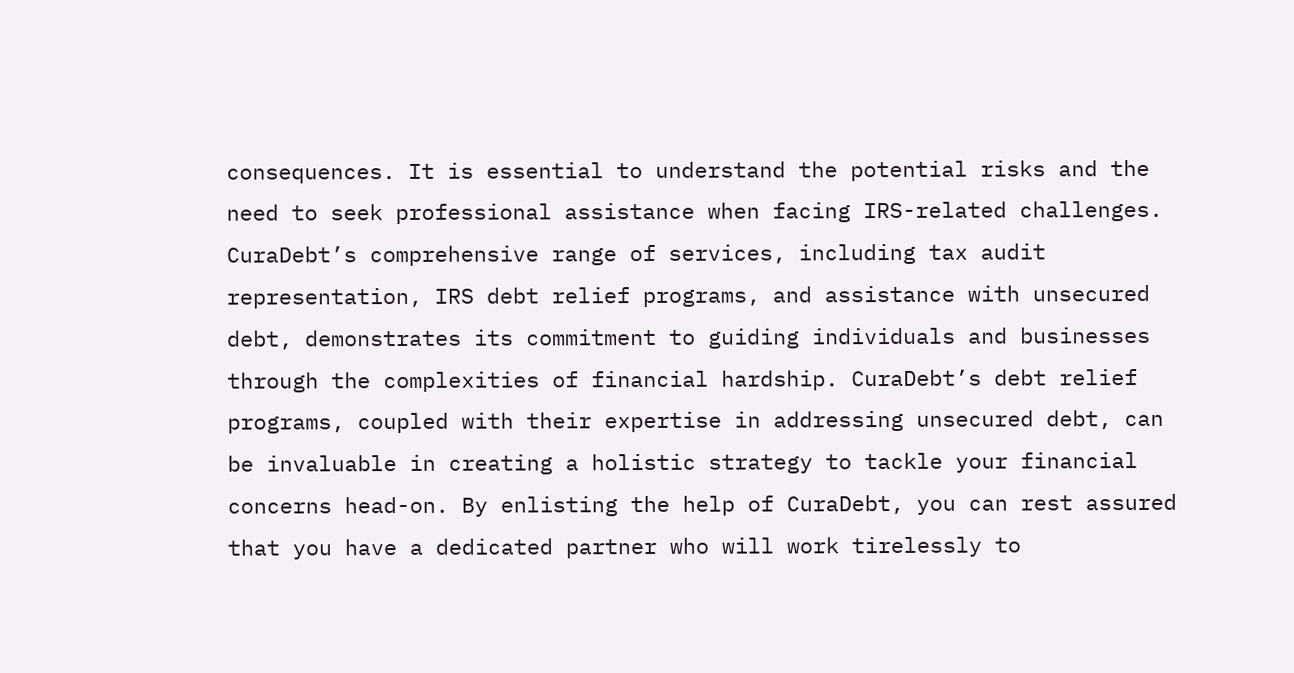consequences. It is essential to understand the potential risks and the need to seek professional assistance when facing IRS-related challenges. CuraDebt’s comprehensive range of services, including tax audit representation, IRS debt relief programs, and assistance with unsecured debt, demonstrates its commitment to guiding individuals and businesses through the complexities of financial hardship. CuraDebt’s debt relief programs, coupled with their expertise in addressing unsecured debt, can be invaluable in creating a holistic strategy to tackle your financial concerns head-on. By enlisting the help of CuraDebt, you can rest assured that you have a dedicated partner who will work tirelessly to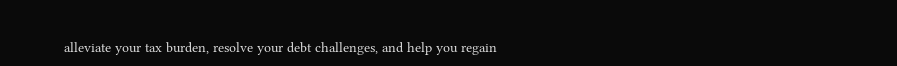alleviate your tax burden, resolve your debt challenges, and help you regain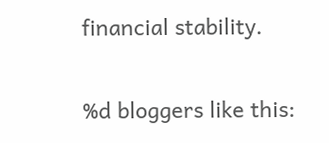financial stability.

%d bloggers like this: